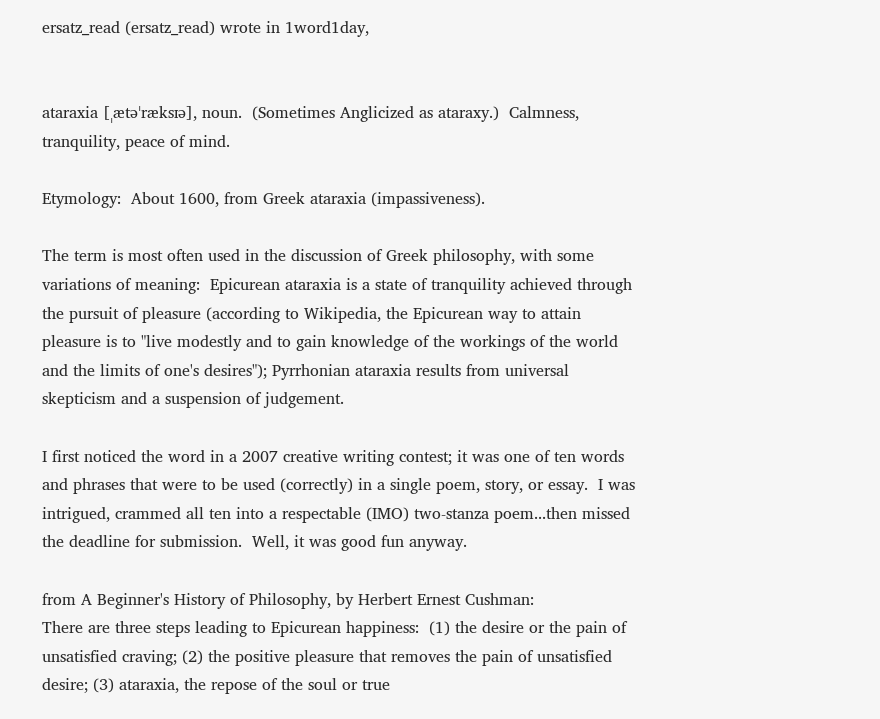ersatz_read (ersatz_read) wrote in 1word1day,


ataraxia [ˌætəˈræksɪə], noun.  (Sometimes Anglicized as ataraxy.)  Calmness, tranquility, peace of mind.

Etymology:  About 1600, from Greek ataraxia (impassiveness).

The term is most often used in the discussion of Greek philosophy, with some variations of meaning:  Epicurean ataraxia is a state of tranquility achieved through the pursuit of pleasure (according to Wikipedia, the Epicurean way to attain pleasure is to "live modestly and to gain knowledge of the workings of the world and the limits of one's desires"); Pyrrhonian ataraxia results from universal skepticism and a suspension of judgement.

I first noticed the word in a 2007 creative writing contest; it was one of ten words and phrases that were to be used (correctly) in a single poem, story, or essay.  I was intrigued, crammed all ten into a respectable (IMO) two-stanza poem...then missed the deadline for submission.  Well, it was good fun anyway.

from A Beginner's History of Philosophy, by Herbert Ernest Cushman:
There are three steps leading to Epicurean happiness:  (1) the desire or the pain of unsatisfied craving; (2) the positive pleasure that removes the pain of unsatisfied desire; (3) ataraxia, the repose of the soul or true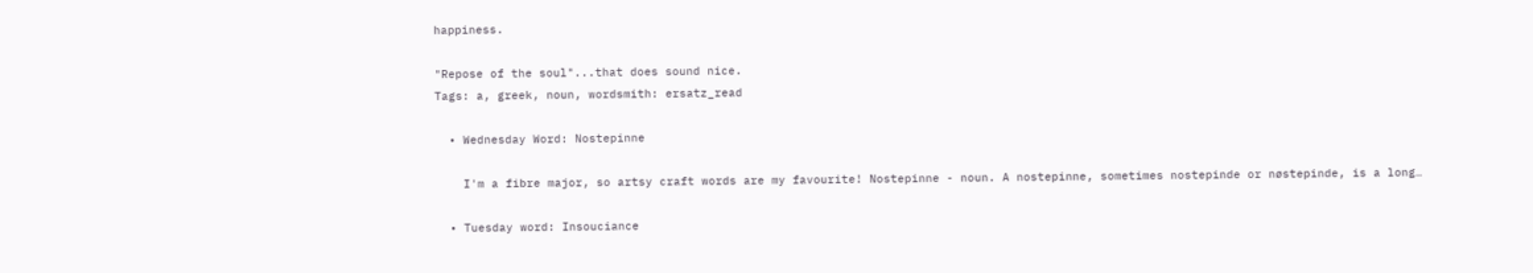happiness.

"Repose of the soul"...that does sound nice.
Tags: a, greek, noun, wordsmith: ersatz_read

  • Wednesday Word: Nostepinne

    I'm a fibre major, so artsy craft words are my favourite! Nostepinne - noun. A nostepinne, sometimes nostepinde or nøstepinde, is a long…

  • Tuesday word: Insouciance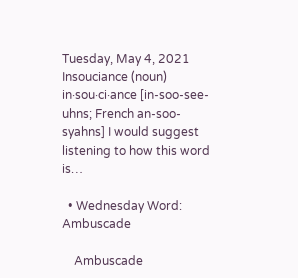Tuesday, May 4, 2021 Insouciance (noun) in·sou·ci·ance [in-soo-see-uhns; French an-soo-syahns] I would suggest listening to how this word is…

  • Wednesday Word: Ambuscade

    Ambuscade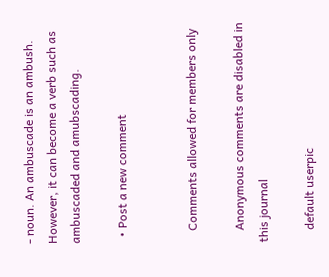- noun. An ambuscade is an ambush. However, it can become a verb such as ambuscaded and amubscading.

  • Post a new comment


    Comments allowed for members only

    Anonymous comments are disabled in this journal

    default userpic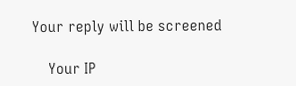Your reply will be screened

    Your IP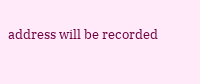address will be recorded